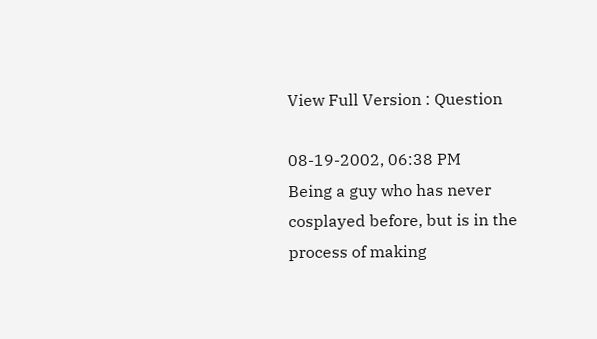View Full Version : Question

08-19-2002, 06:38 PM
Being a guy who has never cosplayed before, but is in the process of making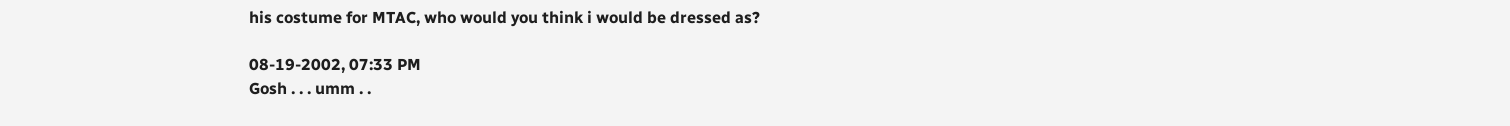his costume for MTAC, who would you think i would be dressed as?

08-19-2002, 07:33 PM
Gosh . . . umm . .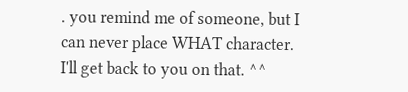. you remind me of someone, but I can never place WHAT character. I'll get back to you on that. ^^